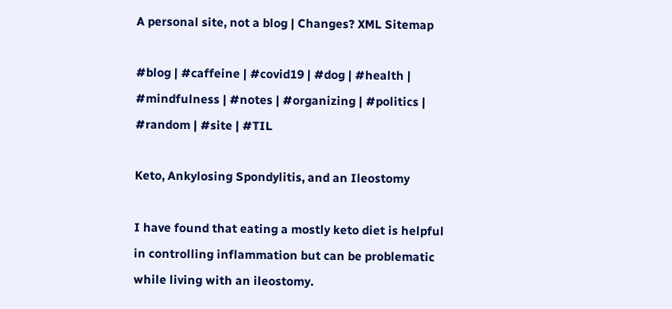A personal site, not a blog | Changes? XML Sitemap

#blog | #caffeine | #covid19 | #dog | #health | #mindfulness | #notes | #organizing | #politics | #random | #site | #TIL

Keto, Ankylosing Spondylitis, and an Ileostomy

I have found that eating a mostly keto diet is helpful in controlling inflammation but can be problematic while living with an ileostomy.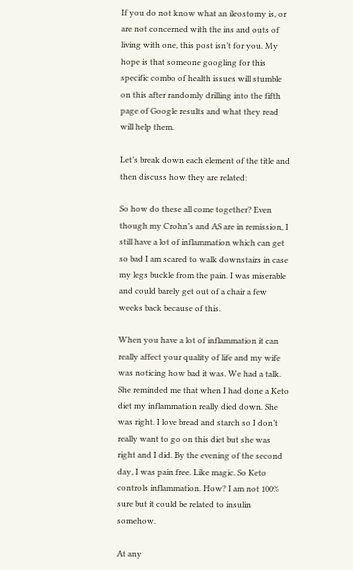If you do not know what an ileostomy is, or are not concerned with the ins and outs of living with one, this post isn’t for you. My hope is that someone googling for this specific combo of health issues will stumble on this after randomly drilling into the fifth page of Google results and what they read will help them.

Let’s break down each element of the title and then discuss how they are related:

So how do these all come together? Even though my Crohn’s and AS are in remission, I still have a lot of inflammation which can get so bad I am scared to walk downstairs in case my legs buckle from the pain. I was miserable and could barely get out of a chair a few weeks back because of this.

When you have a lot of inflammation it can really affect your quality of life and my wife was noticing how bad it was. We had a talk. She reminded me that when I had done a Keto diet my inflammation really died down. She was right. I love bread and starch so I don’t really want to go on this diet but she was right and I did. By the evening of the second day, I was pain free. Like magic. So Keto controls inflammation. How? I am not 100% sure but it could be related to insulin somehow.

At any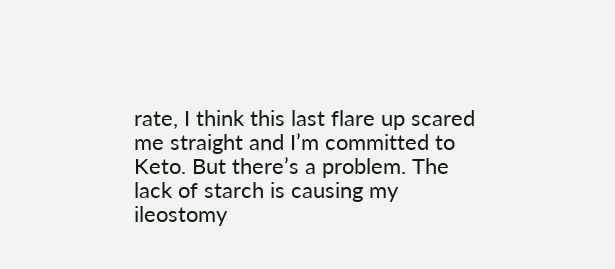rate, I think this last flare up scared me straight and I’m committed to Keto. But there’s a problem. The lack of starch is causing my ileostomy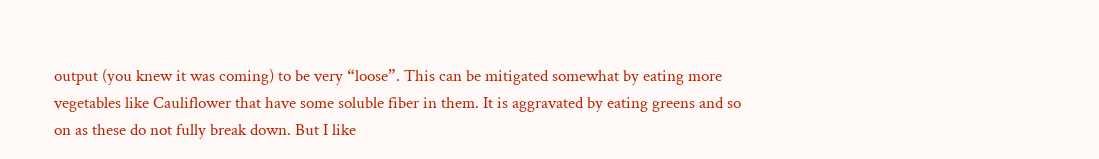output (you knew it was coming) to be very “loose”. This can be mitigated somewhat by eating more vegetables like Cauliflower that have some soluble fiber in them. It is aggravated by eating greens and so on as these do not fully break down. But I like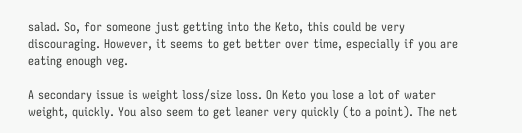salad. So, for someone just getting into the Keto, this could be very discouraging. However, it seems to get better over time, especially if you are eating enough veg.

A secondary issue is weight loss/size loss. On Keto you lose a lot of water weight, quickly. You also seem to get leaner very quickly (to a point). The net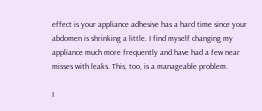effect is your appliance adhesive has a hard time since your abdomen is shrinking a little. I find myself changing my appliance much more frequently and have had a few near misses with leaks. This, too, is a manageable problem.

I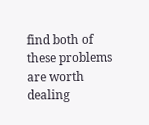find both of these problems are worth dealing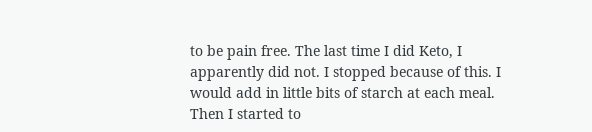to be pain free. The last time I did Keto, I apparently did not. I stopped because of this. I would add in little bits of starch at each meal. Then I started to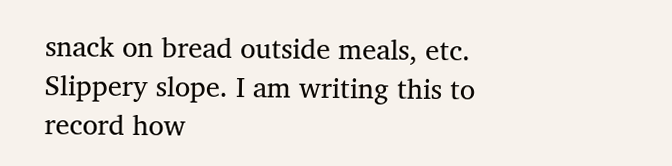snack on bread outside meals, etc. Slippery slope. I am writing this to record how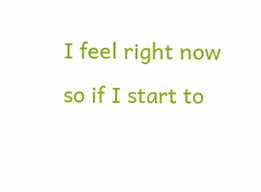I feel right now so if I start to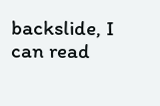backslide, I can read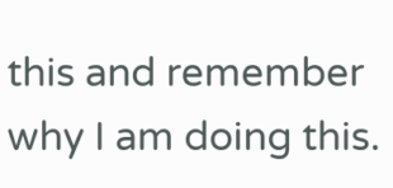this and remember why I am doing this.